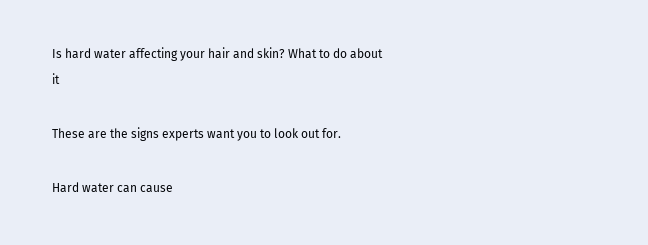Is hard water affecting your hair and skin? What to do about it

These are the signs experts want you to look out for.

Hard water can cause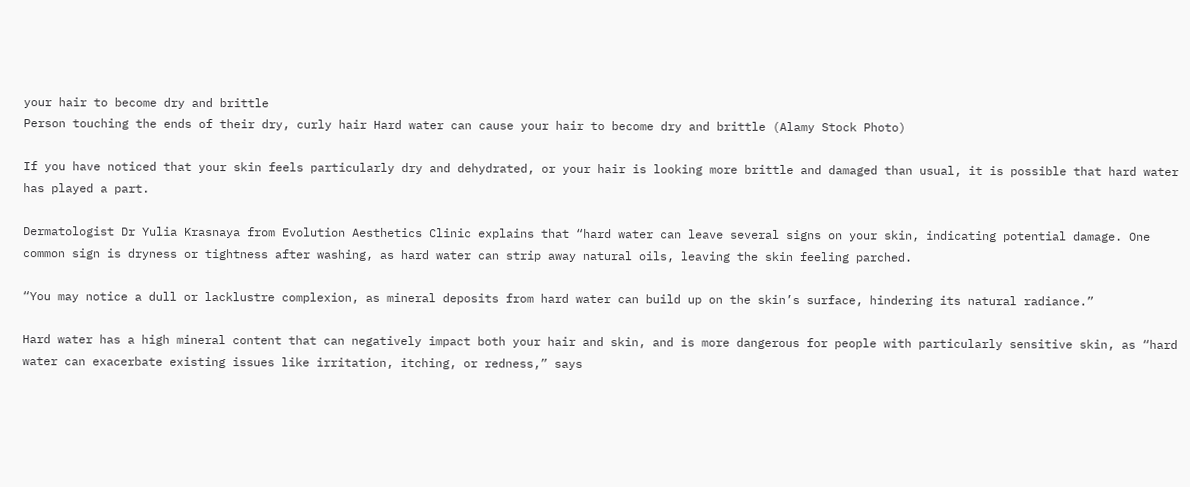your hair to become dry and brittle
Person touching the ends of their dry, curly hair Hard water can cause your hair to become dry and brittle (Alamy Stock Photo)

If you have noticed that your skin feels particularly dry and dehydrated, or your hair is looking more brittle and damaged than usual, it is possible that hard water has played a part.

Dermatologist Dr Yulia Krasnaya from Evolution Aesthetics Clinic explains that “hard water can leave several signs on your skin, indicating potential damage. One common sign is dryness or tightness after washing, as hard water can strip away natural oils, leaving the skin feeling parched.

“You may notice a dull or lacklustre complexion, as mineral deposits from hard water can build up on the skin’s surface, hindering its natural radiance.”

Hard water has a high mineral content that can negatively impact both your hair and skin, and is more dangerous for people with particularly sensitive skin, as “hard water can exacerbate existing issues like irritation, itching, or redness,” says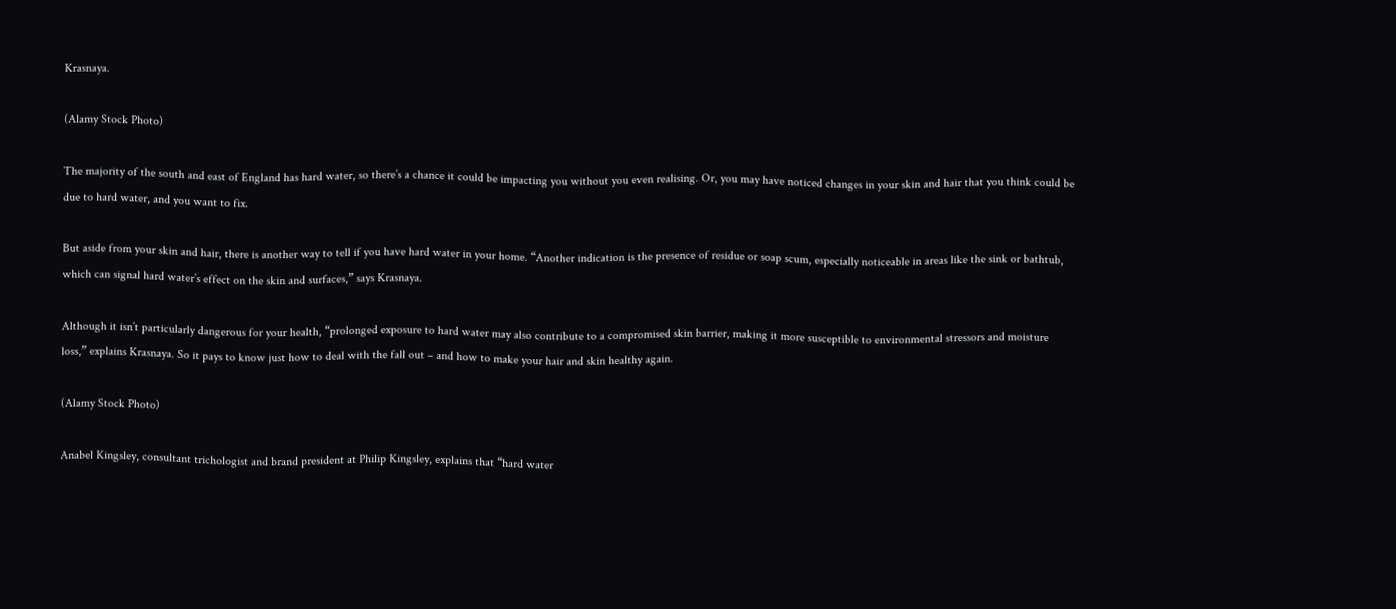Krasnaya.

(Alamy Stock Photo)

The majority of the south and east of England has hard water, so there’s a chance it could be impacting you without you even realising. Or, you may have noticed changes in your skin and hair that you think could be due to hard water, and you want to fix.

But aside from your skin and hair, there is another way to tell if you have hard water in your home. “Another indication is the presence of residue or soap scum, especially noticeable in areas like the sink or bathtub, which can signal hard water’s effect on the skin and surfaces,” says Krasnaya.

Although it isn’t particularly dangerous for your health, “prolonged exposure to hard water may also contribute to a compromised skin barrier, making it more susceptible to environmental stressors and moisture loss,” explains Krasnaya. So it pays to know just how to deal with the fall out – and how to make your hair and skin healthy again.

(Alamy Stock Photo)

Anabel Kingsley, consultant trichologist and brand president at Philip Kingsley, explains that “hard water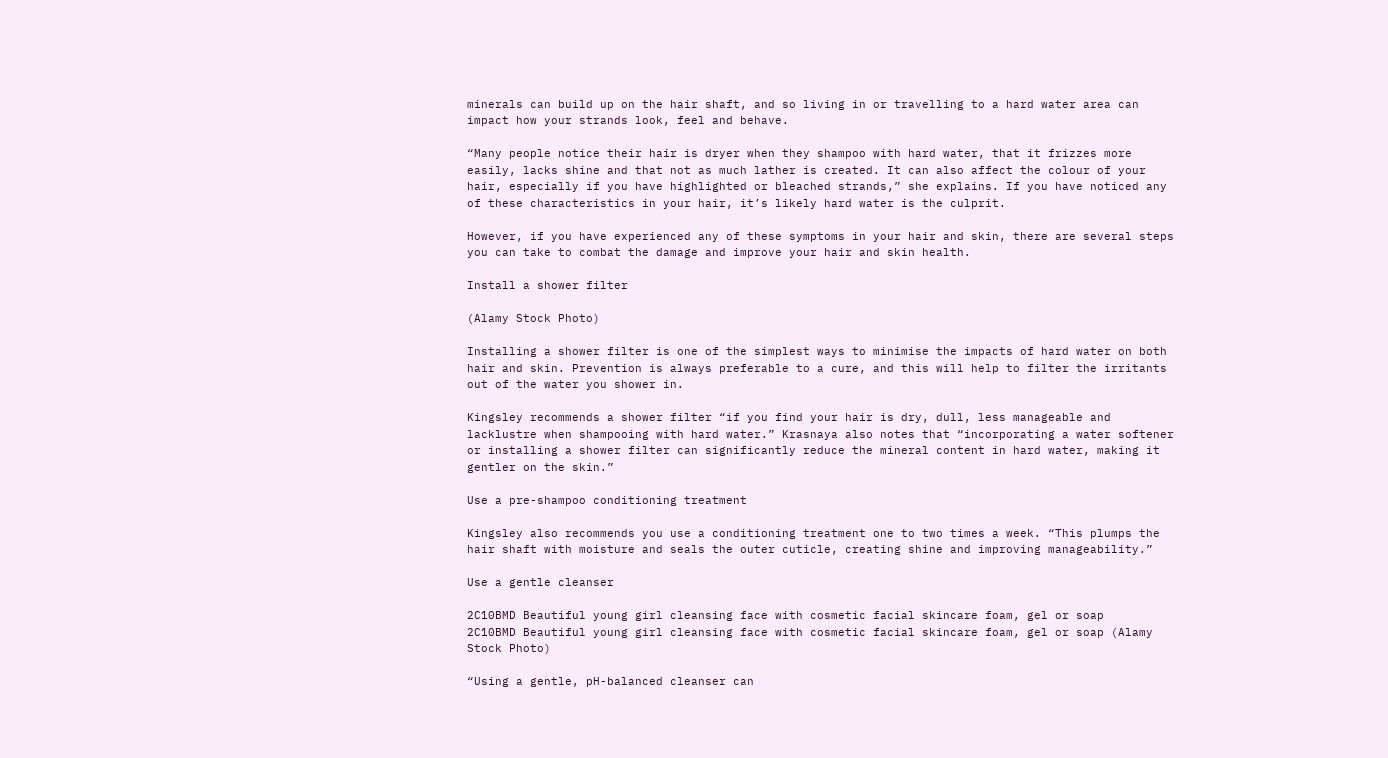minerals can build up on the hair shaft, and so living in or travelling to a hard water area can impact how your strands look, feel and behave.

“Many people notice their hair is dryer when they shampoo with hard water, that it frizzes more easily, lacks shine and that not as much lather is created. It can also affect the colour of your hair, especially if you have highlighted or bleached strands,” she explains. If you have noticed any of these characteristics in your hair, it’s likely hard water is the culprit.

However, if you have experienced any of these symptoms in your hair and skin, there are several steps you can take to combat the damage and improve your hair and skin health.

Install a shower filter

(Alamy Stock Photo)

Installing a shower filter is one of the simplest ways to minimise the impacts of hard water on both hair and skin. Prevention is always preferable to a cure, and this will help to filter the irritants out of the water you shower in.

Kingsley recommends a shower filter “if you find your hair is dry, dull, less manageable and lacklustre when shampooing with hard water.” Krasnaya also notes that “incorporating a water softener or installing a shower filter can significantly reduce the mineral content in hard water, making it gentler on the skin.”

Use a pre-shampoo conditioning treatment

Kingsley also recommends you use a conditioning treatment one to two times a week. “This plumps the hair shaft with moisture and seals the outer cuticle, creating shine and improving manageability.”

Use a gentle cleanser

2C10BMD Beautiful young girl cleansing face with cosmetic facial skincare foam, gel or soap
2C10BMD Beautiful young girl cleansing face with cosmetic facial skincare foam, gel or soap (Alamy Stock Photo)

“Using a gentle, pH-balanced cleanser can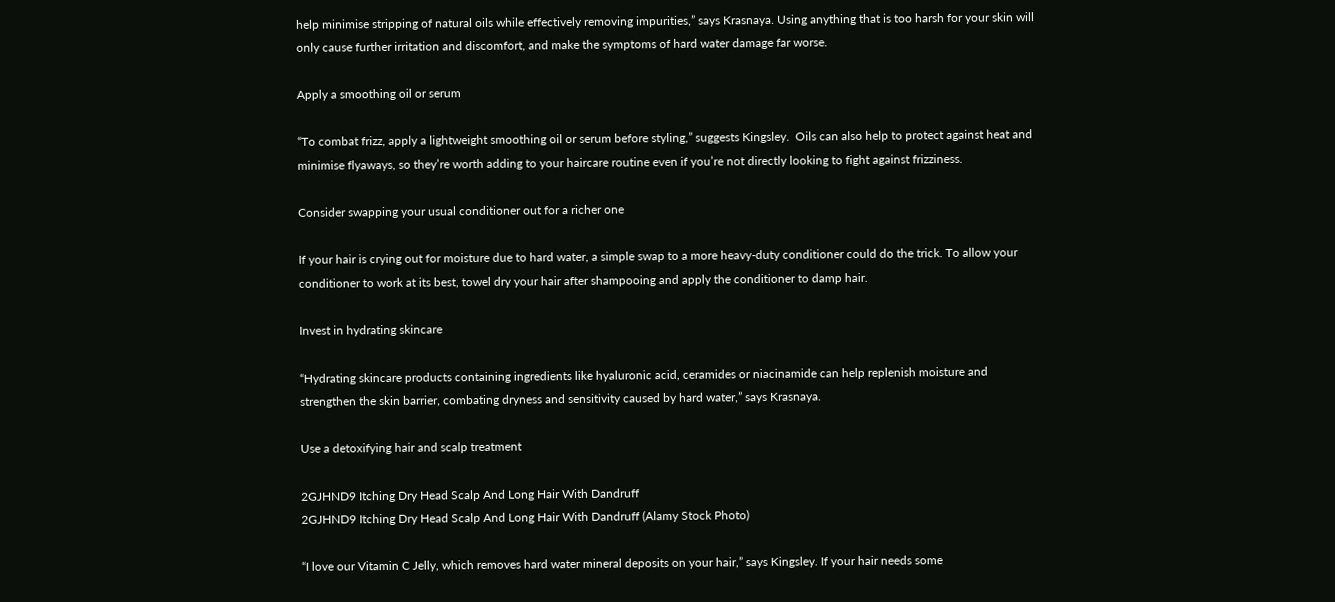help minimise stripping of natural oils while effectively removing impurities,” says Krasnaya. Using anything that is too harsh for your skin will only cause further irritation and discomfort, and make the symptoms of hard water damage far worse.

Apply a smoothing oil or serum

“To combat frizz, apply a lightweight smoothing oil or serum before styling,” suggests Kingsley.  Oils can also help to protect against heat and minimise flyaways, so they’re worth adding to your haircare routine even if you’re not directly looking to fight against frizziness.

Consider swapping your usual conditioner out for a richer one

If your hair is crying out for moisture due to hard water, a simple swap to a more heavy-duty conditioner could do the trick. To allow your conditioner to work at its best, towel dry your hair after shampooing and apply the conditioner to damp hair.

Invest in hydrating skincare

“Hydrating skincare products containing ingredients like hyaluronic acid, ceramides or niacinamide can help replenish moisture and strengthen the skin barrier, combating dryness and sensitivity caused by hard water,” says Krasnaya.

Use a detoxifying hair and scalp treatment

2GJHND9 Itching Dry Head Scalp And Long Hair With Dandruff
2GJHND9 Itching Dry Head Scalp And Long Hair With Dandruff (Alamy Stock Photo)

“I love our Vitamin C Jelly, which removes hard water mineral deposits on your hair,” says Kingsley. If your hair needs some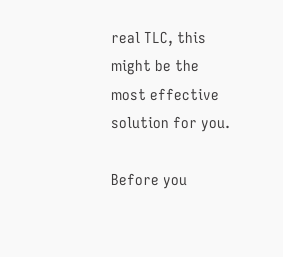real TLC, this might be the most effective solution for you.

Before you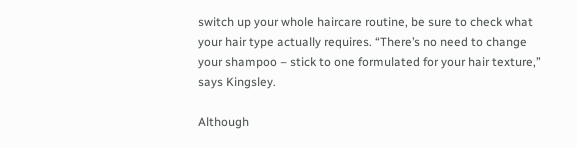switch up your whole haircare routine, be sure to check what your hair type actually requires. “There’s no need to change your shampoo – stick to one formulated for your hair texture,” says Kingsley.

Although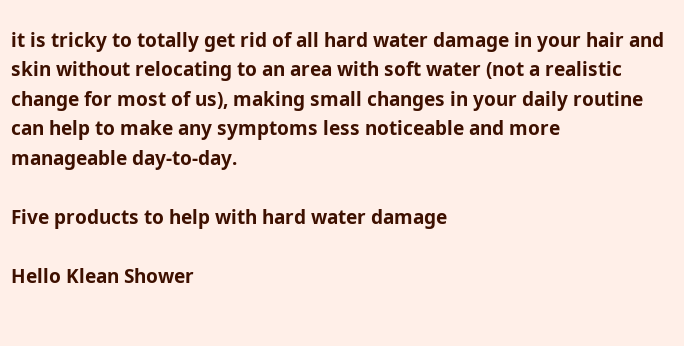it is tricky to totally get rid of all hard water damage in your hair and skin without relocating to an area with soft water (not a realistic change for most of us), making small changes in your daily routine can help to make any symptoms less noticeable and more manageable day-to-day.

Five products to help with hard water damage

Hello Klean Shower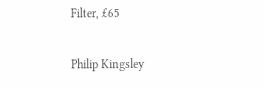Filter, £65

Philip Kingsley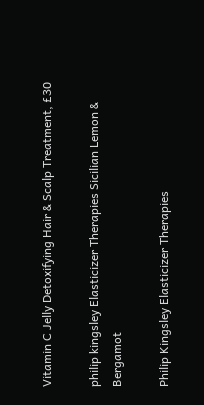Vitamin C Jelly Detoxifying Hair & Scalp Treatment, £30

philip kingsley Elasticizer Therapies Sicilian Lemon & Bergamot

Philip Kingsley Elasticizer Therapies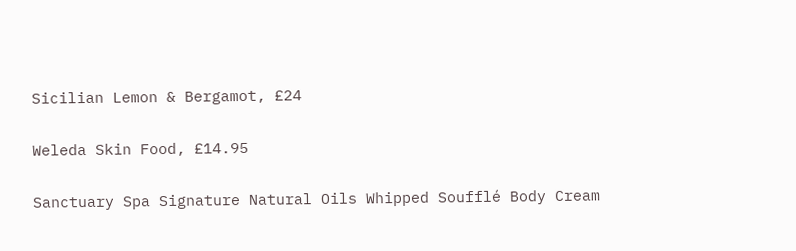Sicilian Lemon & Bergamot, £24

Weleda Skin Food, £14.95

Sanctuary Spa Signature Natural Oils Whipped Soufflé Body Cream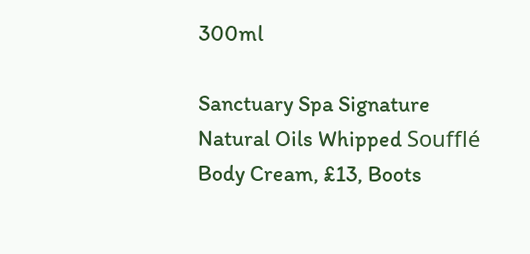300ml

Sanctuary Spa Signature Natural Oils Whipped Soufflé Body Cream, £13, Boots